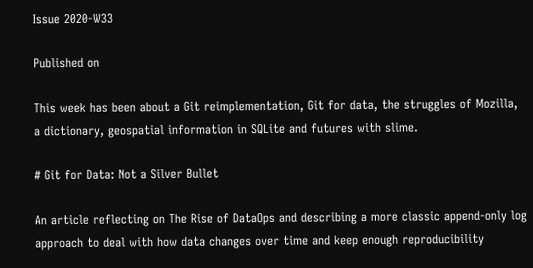Issue 2020-W33

Published on

This week has been about a Git reimplementation, Git for data, the struggles of Mozilla, a dictionary, geospatial information in SQLite and futures with slime.

# Git for Data: Not a Silver Bullet

An article reflecting on The Rise of DataOps and describing a more classic append-only log approach to deal with how data changes over time and keep enough reproducibility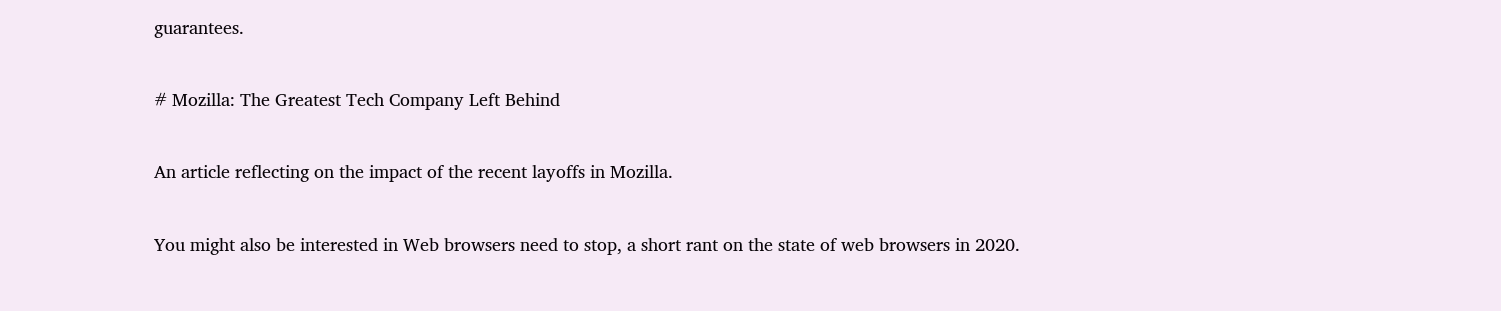guarantees.

# Mozilla: The Greatest Tech Company Left Behind

An article reflecting on the impact of the recent layoffs in Mozilla.

You might also be interested in Web browsers need to stop, a short rant on the state of web browsers in 2020.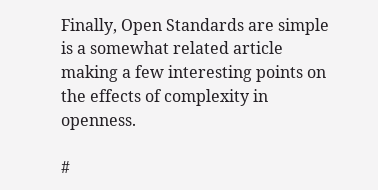Finally, Open Standards are simple is a somewhat related article making a few interesting points on the effects of complexity in openness.

#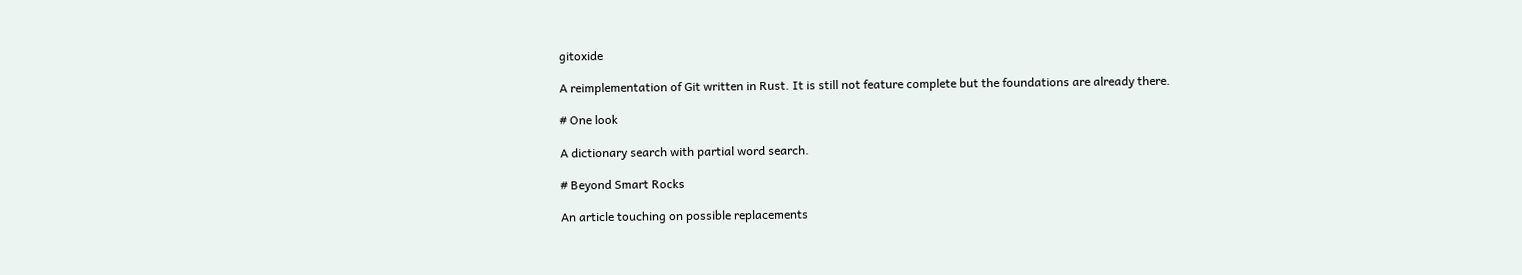gitoxide

A reimplementation of Git written in Rust. It is still not feature complete but the foundations are already there.

# One look

A dictionary search with partial word search.

# Beyond Smart Rocks

An article touching on possible replacements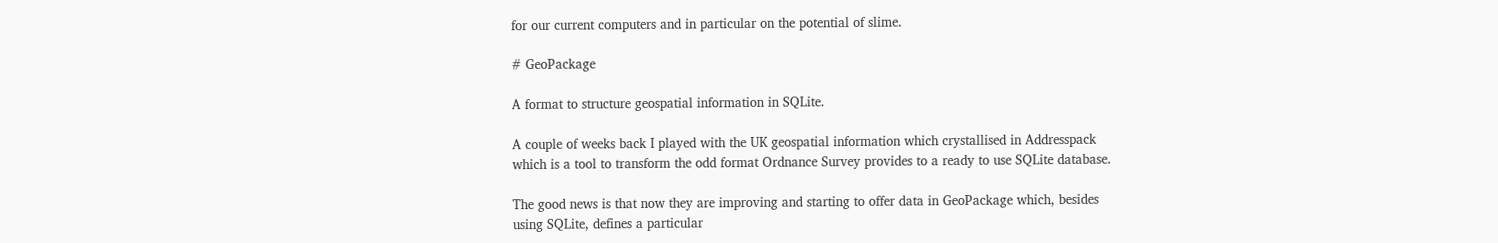for our current computers and in particular on the potential of slime.

# GeoPackage

A format to structure geospatial information in SQLite.

A couple of weeks back I played with the UK geospatial information which crystallised in Addresspack which is a tool to transform the odd format Ordnance Survey provides to a ready to use SQLite database.

The good news is that now they are improving and starting to offer data in GeoPackage which, besides using SQLite, defines a particular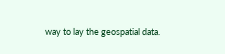way to lay the geospatial data.